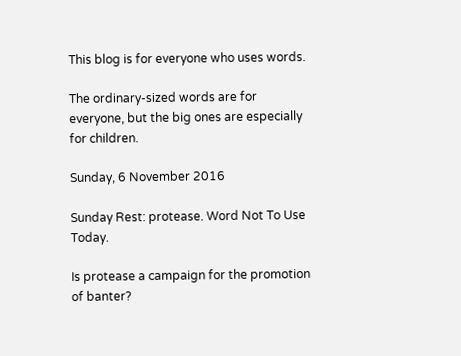This blog is for everyone who uses words.

The ordinary-sized words are for everyone, but the big ones are especially for children.

Sunday, 6 November 2016

Sunday Rest: protease. Word Not To Use Today.

Is protease a campaign for the promotion of banter?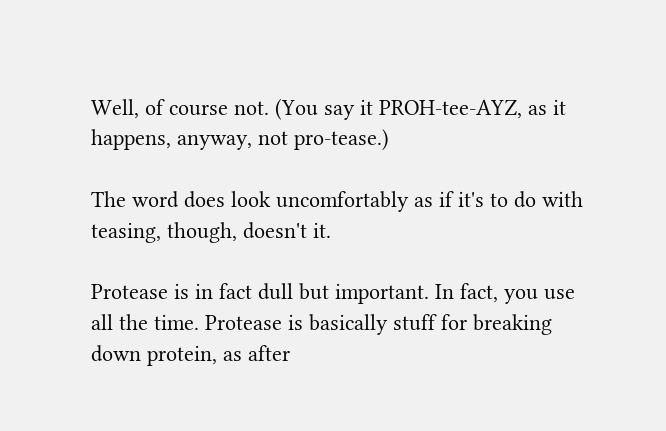Well, of course not. (You say it PROH-tee-AYZ, as it happens, anyway, not pro-tease.)

The word does look uncomfortably as if it's to do with teasing, though, doesn't it.

Protease is in fact dull but important. In fact, you use all the time. Protease is basically stuff for breaking down protein, as after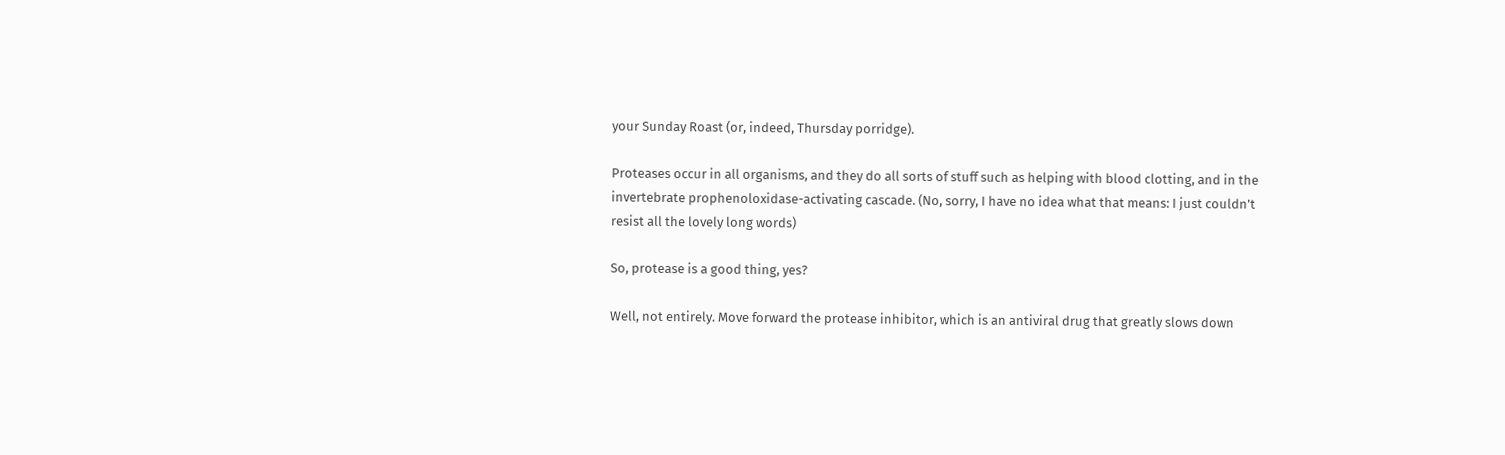your Sunday Roast (or, indeed, Thursday porridge).

Proteases occur in all organisms, and they do all sorts of stuff such as helping with blood clotting, and in the invertebrate prophenoloxidase-activating cascade. (No, sorry, I have no idea what that means: I just couldn't resist all the lovely long words)

So, protease is a good thing, yes?

Well, not entirely. Move forward the protease inhibitor, which is an antiviral drug that greatly slows down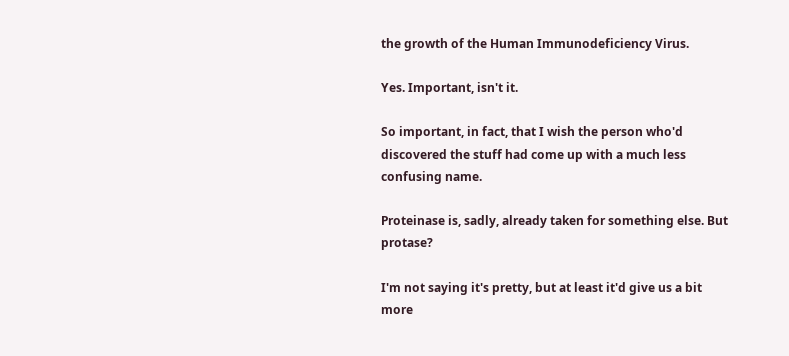the growth of the Human Immunodeficiency Virus.

Yes. Important, isn't it.

So important, in fact, that I wish the person who'd discovered the stuff had come up with a much less confusing name.

Proteinase is, sadly, already taken for something else. But protase?

I'm not saying it's pretty, but at least it'd give us a bit more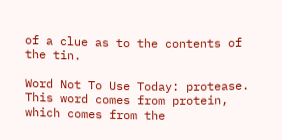of a clue as to the contents of the tin.

Word Not To Use Today: protease. This word comes from protein, which comes from the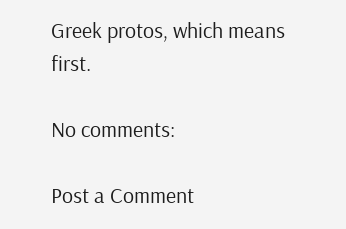Greek protos, which means first.

No comments:

Post a Comment